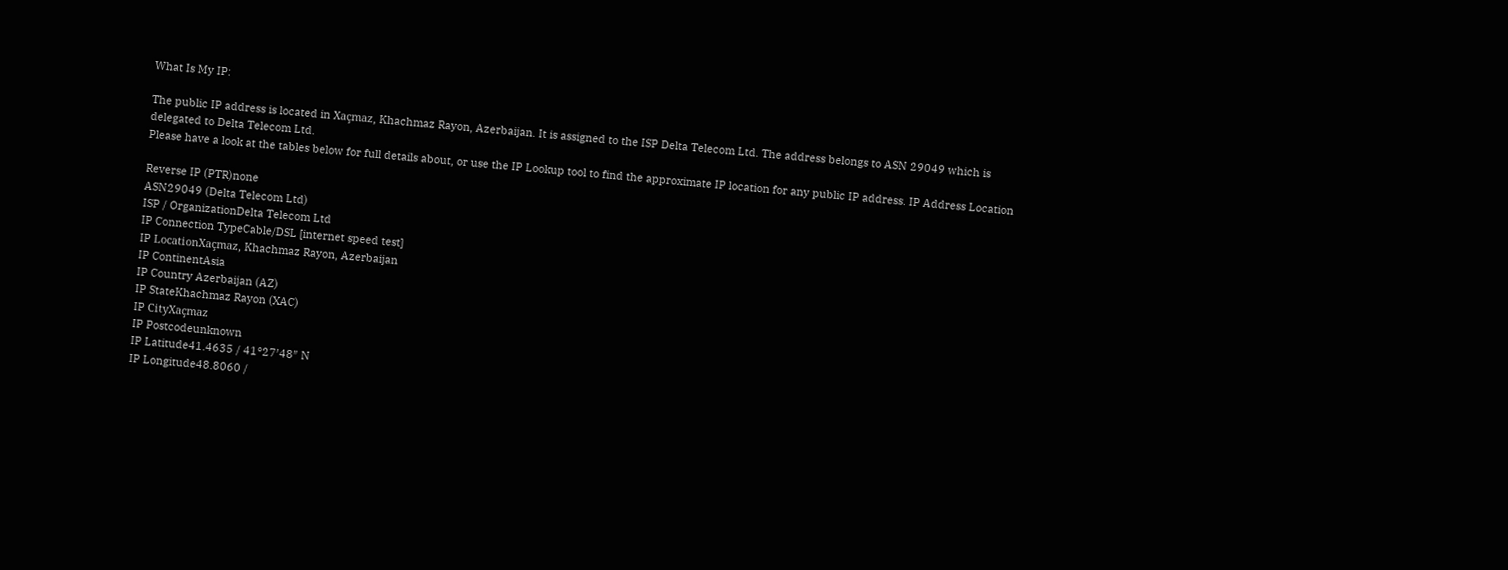What Is My IP:

The public IP address is located in Xaçmaz, Khachmaz Rayon, Azerbaijan. It is assigned to the ISP Delta Telecom Ltd. The address belongs to ASN 29049 which is delegated to Delta Telecom Ltd.
Please have a look at the tables below for full details about, or use the IP Lookup tool to find the approximate IP location for any public IP address. IP Address Location

Reverse IP (PTR)none
ASN29049 (Delta Telecom Ltd)
ISP / OrganizationDelta Telecom Ltd
IP Connection TypeCable/DSL [internet speed test]
IP LocationXaçmaz, Khachmaz Rayon, Azerbaijan
IP ContinentAsia
IP Country Azerbaijan (AZ)
IP StateKhachmaz Rayon (XAC)
IP CityXaçmaz
IP Postcodeunknown
IP Latitude41.4635 / 41°27′48″ N
IP Longitude48.8060 /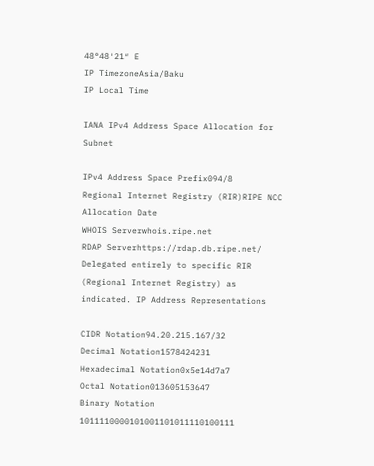48°48′21″ E
IP TimezoneAsia/Baku
IP Local Time

IANA IPv4 Address Space Allocation for Subnet

IPv4 Address Space Prefix094/8
Regional Internet Registry (RIR)RIPE NCC
Allocation Date
WHOIS Serverwhois.ripe.net
RDAP Serverhttps://rdap.db.ripe.net/
Delegated entirely to specific RIR (Regional Internet Registry) as indicated. IP Address Representations

CIDR Notation94.20.215.167/32
Decimal Notation1578424231
Hexadecimal Notation0x5e14d7a7
Octal Notation013605153647
Binary Notation 1011110000101001101011110100111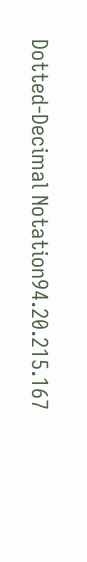Dotted-Decimal Notation94.20.215.167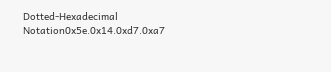Dotted-Hexadecimal Notation0x5e.0x14.0xd7.0xa7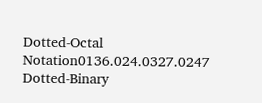Dotted-Octal Notation0136.024.0327.0247
Dotted-Binary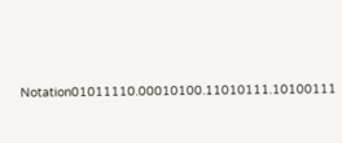Notation01011110.00010100.11010111.10100111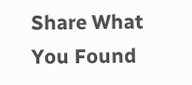Share What You Found